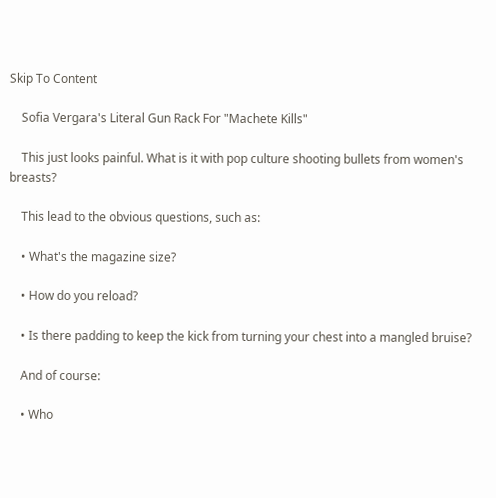Skip To Content

    Sofia Vergara's Literal Gun Rack For "Machete Kills"

    This just looks painful. What is it with pop culture shooting bullets from women's breasts?

    This lead to the obvious questions, such as:

    • What's the magazine size?

    • How do you reload?

    • Is there padding to keep the kick from turning your chest into a mangled bruise?

    And of course:

    • Who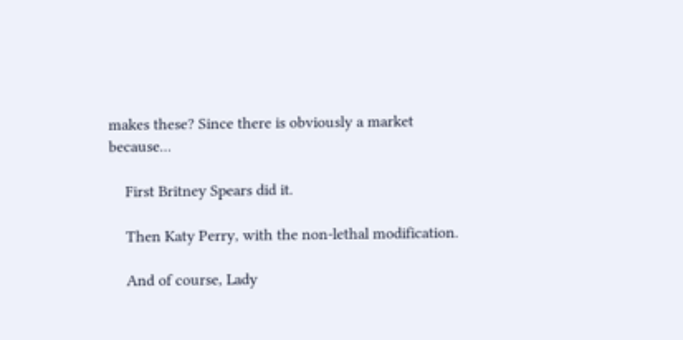makes these? Since there is obviously a market because...

    First Britney Spears did it.

    Then Katy Perry, with the non-lethal modification.

    And of course, Lady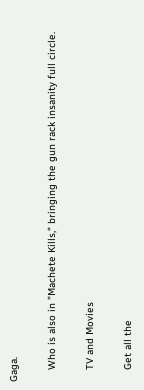Gaga.

    Who is also in "Machete Kills," bringing the gun rack insanity full circle.

    TV and Movies

    Get all the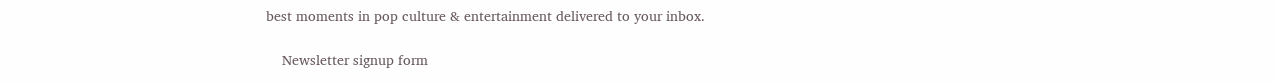best moments in pop culture & entertainment delivered to your inbox.

    Newsletter signup form